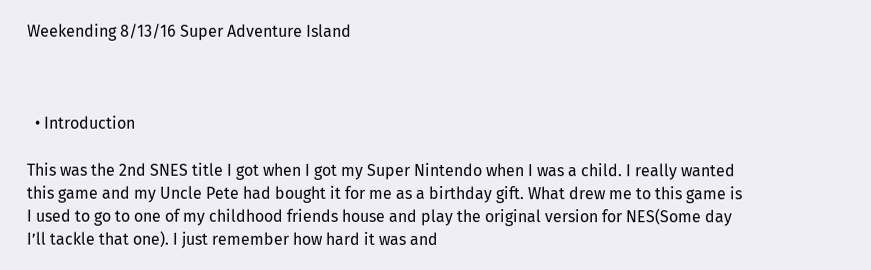Weekending 8/13/16 Super Adventure Island



  • Introduction

This was the 2nd SNES title I got when I got my Super Nintendo when I was a child. I really wanted this game and my Uncle Pete had bought it for me as a birthday gift. What drew me to this game is I used to go to one of my childhood friends house and play the original version for NES(Some day I’ll tackle that one). I just remember how hard it was and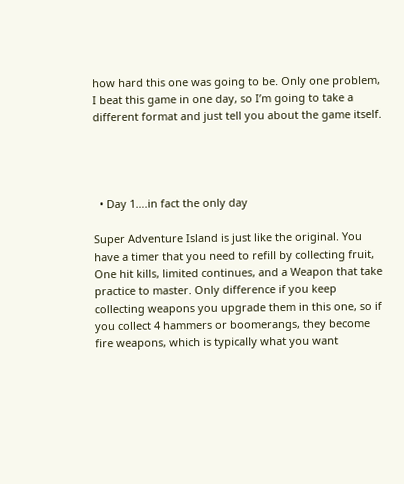how hard this one was going to be. Only one problem, I beat this game in one day, so I’m going to take a different format and just tell you about the game itself.




  • Day 1….in fact the only day

Super Adventure Island is just like the original. You have a timer that you need to refill by collecting fruit, One hit kills, limited continues, and a Weapon that take practice to master. Only difference if you keep collecting weapons you upgrade them in this one, so if you collect 4 hammers or boomerangs, they become fire weapons, which is typically what you want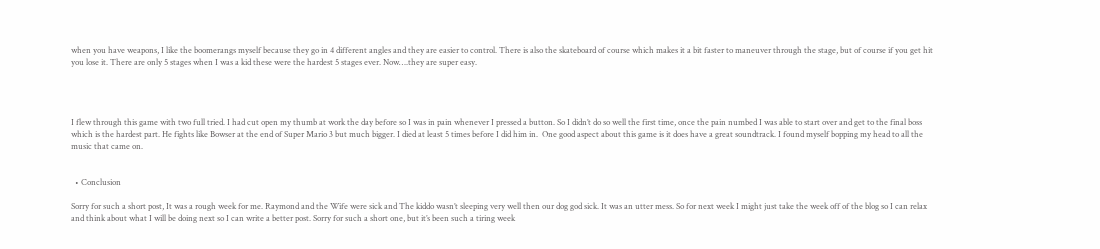when you have weapons, I like the boomerangs myself because they go in 4 different angles and they are easier to control. There is also the skateboard of course which makes it a bit faster to maneuver through the stage, but of course if you get hit you lose it. There are only 5 stages when I was a kid these were the hardest 5 stages ever. Now….they are super easy.




I flew through this game with two full tried. I had cut open my thumb at work the day before so I was in pain whenever I pressed a button. So I didn’t do so well the first time, once the pain numbed I was able to start over and get to the final boss which is the hardest part. He fights like Bowser at the end of Super Mario 3 but much bigger. I died at least 5 times before I did him in.  One good aspect about this game is it does have a great soundtrack. I found myself bopping my head to all the music that came on.


  • Conclusion

Sorry for such a short post, It was a rough week for me. Raymond and the Wife were sick and The kiddo wasn’t sleeping very well then our dog god sick. It was an utter mess. So for next week I might just take the week off of the blog so I can relax and think about what I will be doing next so I can write a better post. Sorry for such a short one, but it’s been such a tiring week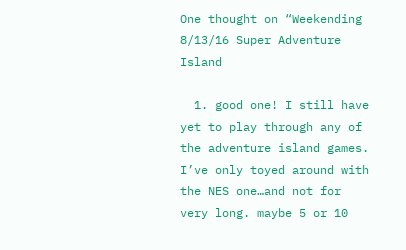One thought on “Weekending 8/13/16 Super Adventure Island

  1. good one! I still have yet to play through any of the adventure island games. I’ve only toyed around with the NES one…and not for very long. maybe 5 or 10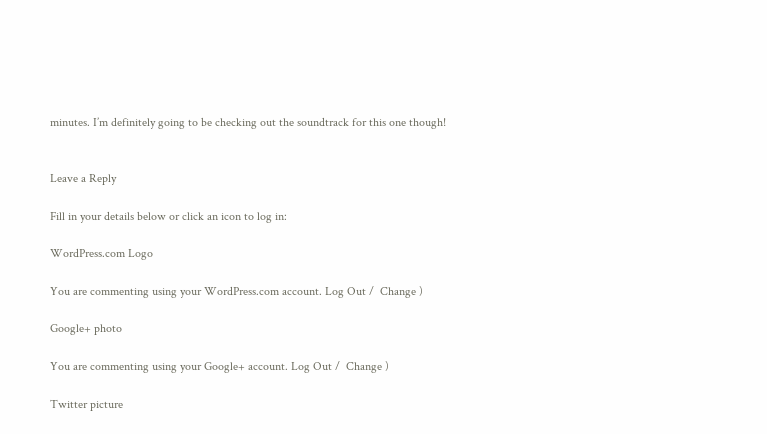minutes. I’m definitely going to be checking out the soundtrack for this one though!


Leave a Reply

Fill in your details below or click an icon to log in:

WordPress.com Logo

You are commenting using your WordPress.com account. Log Out /  Change )

Google+ photo

You are commenting using your Google+ account. Log Out /  Change )

Twitter picture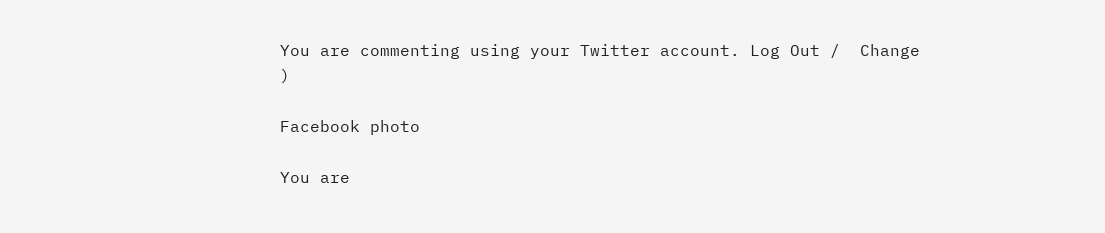You are commenting using your Twitter account. Log Out /  Change )

Facebook photo

You are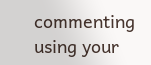commenting using your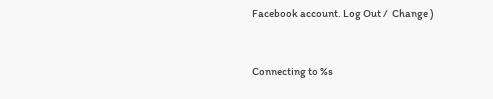Facebook account. Log Out /  Change )


Connecting to %s